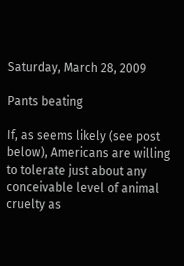Saturday, March 28, 2009

Pants beating

If, as seems likely (see post below), Americans are willing to tolerate just about any conceivable level of animal cruelty as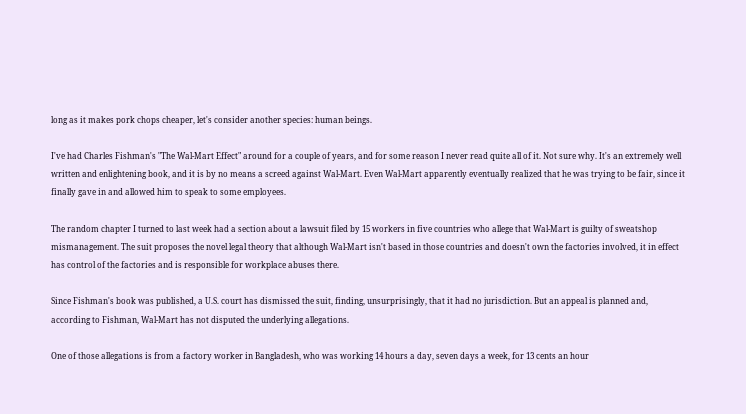long as it makes pork chops cheaper, let's consider another species: human beings.

I've had Charles Fishman's "The Wal-Mart Effect" around for a couple of years, and for some reason I never read quite all of it. Not sure why. It's an extremely well written and enlightening book, and it is by no means a screed against Wal-Mart. Even Wal-Mart apparently eventually realized that he was trying to be fair, since it finally gave in and allowed him to speak to some employees.

The random chapter I turned to last week had a section about a lawsuit filed by 15 workers in five countries who allege that Wal-Mart is guilty of sweatshop mismanagement. The suit proposes the novel legal theory that although Wal-Mart isn't based in those countries and doesn't own the factories involved, it in effect has control of the factories and is responsible for workplace abuses there.

Since Fishman's book was published, a U.S. court has dismissed the suit, finding, unsurprisingly, that it had no jurisdiction. But an appeal is planned and, according to Fishman, Wal-Mart has not disputed the underlying allegations.

One of those allegations is from a factory worker in Bangladesh, who was working 14 hours a day, seven days a week, for 13 cents an hour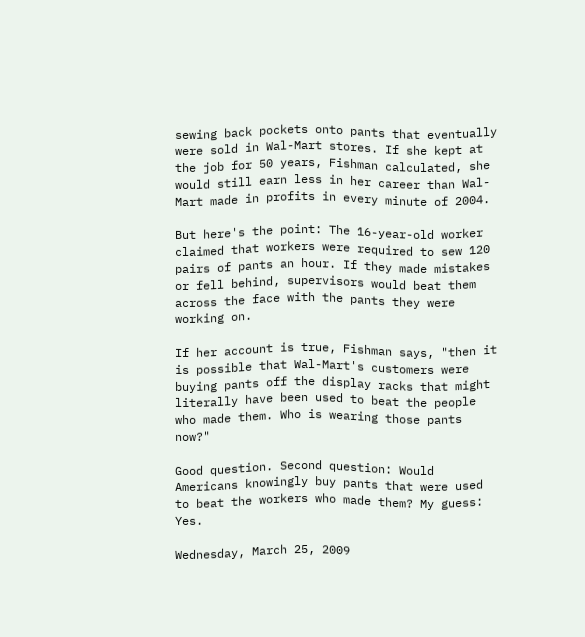sewing back pockets onto pants that eventually were sold in Wal-Mart stores. If she kept at the job for 50 years, Fishman calculated, she would still earn less in her career than Wal-Mart made in profits in every minute of 2004.

But here's the point: The 16-year-old worker claimed that workers were required to sew 120 pairs of pants an hour. If they made mistakes or fell behind, supervisors would beat them across the face with the pants they were working on.

If her account is true, Fishman says, "then it is possible that Wal-Mart's customers were buying pants off the display racks that might literally have been used to beat the people who made them. Who is wearing those pants now?"

Good question. Second question: Would Americans knowingly buy pants that were used to beat the workers who made them? My guess: Yes.

Wednesday, March 25, 2009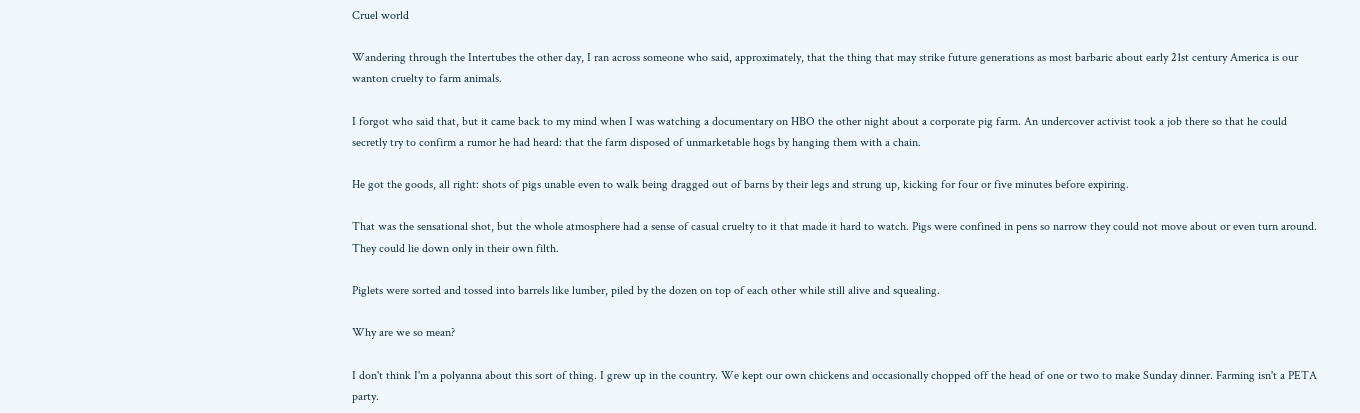Cruel world

Wandering through the Intertubes the other day, I ran across someone who said, approximately, that the thing that may strike future generations as most barbaric about early 21st century America is our wanton cruelty to farm animals.

I forgot who said that, but it came back to my mind when I was watching a documentary on HBO the other night about a corporate pig farm. An undercover activist took a job there so that he could secretly try to confirm a rumor he had heard: that the farm disposed of unmarketable hogs by hanging them with a chain.

He got the goods, all right: shots of pigs unable even to walk being dragged out of barns by their legs and strung up, kicking for four or five minutes before expiring.

That was the sensational shot, but the whole atmosphere had a sense of casual cruelty to it that made it hard to watch. Pigs were confined in pens so narrow they could not move about or even turn around. They could lie down only in their own filth.

Piglets were sorted and tossed into barrels like lumber, piled by the dozen on top of each other while still alive and squealing.

Why are we so mean?

I don't think I'm a polyanna about this sort of thing. I grew up in the country. We kept our own chickens and occasionally chopped off the head of one or two to make Sunday dinner. Farming isn't a PETA party.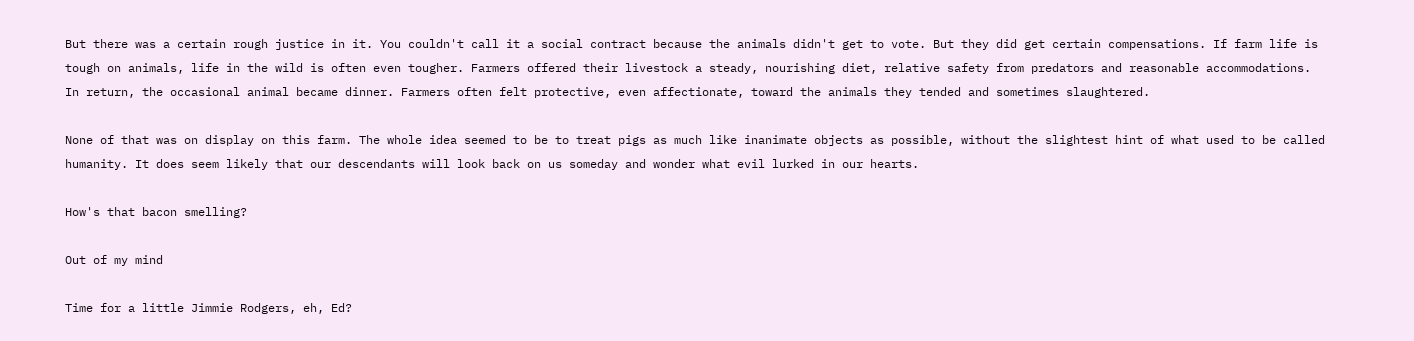But there was a certain rough justice in it. You couldn't call it a social contract because the animals didn't get to vote. But they did get certain compensations. If farm life is tough on animals, life in the wild is often even tougher. Farmers offered their livestock a steady, nourishing diet, relative safety from predators and reasonable accommodations. In return, the occasional animal became dinner. Farmers often felt protective, even affectionate, toward the animals they tended and sometimes slaughtered.

None of that was on display on this farm. The whole idea seemed to be to treat pigs as much like inanimate objects as possible, without the slightest hint of what used to be called humanity. It does seem likely that our descendants will look back on us someday and wonder what evil lurked in our hearts.

How's that bacon smelling?

Out of my mind

Time for a little Jimmie Rodgers, eh, Ed?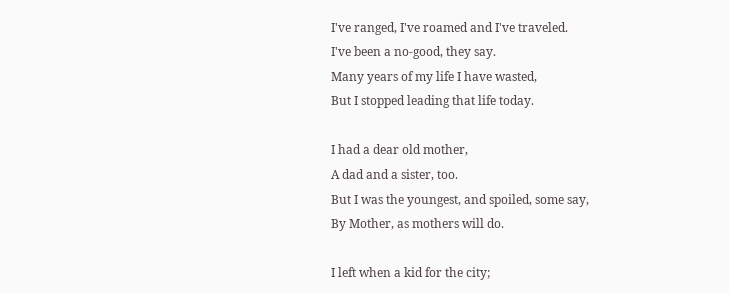I've ranged, I've roamed and I've traveled.
I've been a no-good, they say.
Many years of my life I have wasted,
But I stopped leading that life today.

I had a dear old mother,
A dad and a sister, too.
But I was the youngest, and spoiled, some say,
By Mother, as mothers will do.

I left when a kid for the city;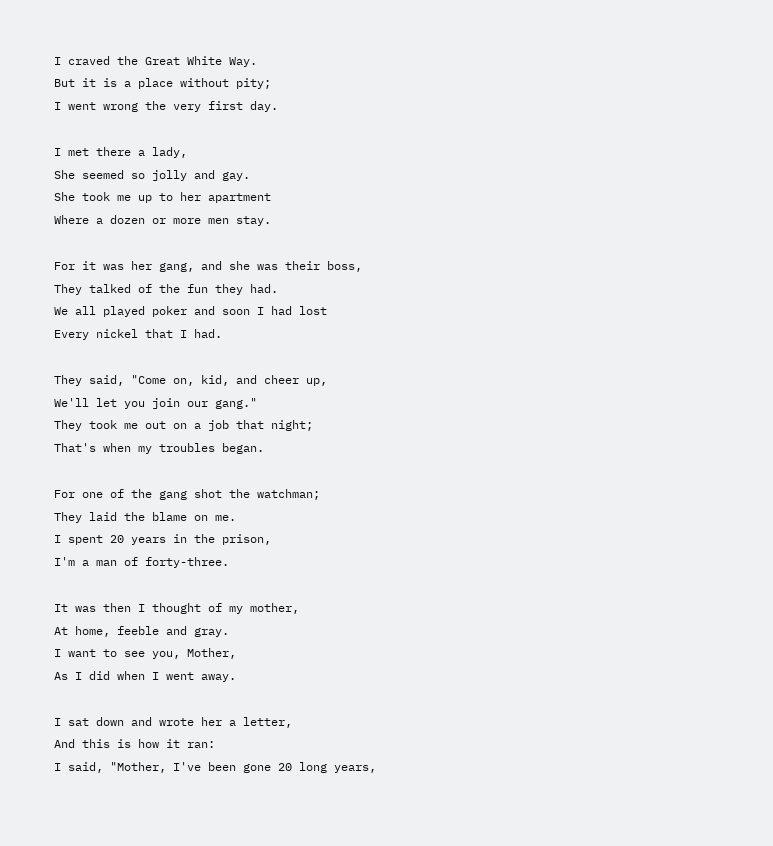I craved the Great White Way.
But it is a place without pity;
I went wrong the very first day.

I met there a lady,
She seemed so jolly and gay.
She took me up to her apartment
Where a dozen or more men stay.

For it was her gang, and she was their boss,
They talked of the fun they had.
We all played poker and soon I had lost
Every nickel that I had.

They said, "Come on, kid, and cheer up,
We'll let you join our gang."
They took me out on a job that night;
That's when my troubles began.

For one of the gang shot the watchman;
They laid the blame on me.
I spent 20 years in the prison,
I'm a man of forty-three.

It was then I thought of my mother,
At home, feeble and gray.
I want to see you, Mother,
As I did when I went away.

I sat down and wrote her a letter,
And this is how it ran:
I said, "Mother, I've been gone 20 long years,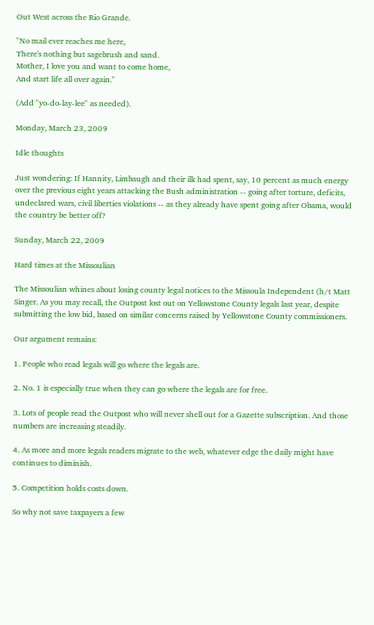Out West across the Rio Grande.

"No mail ever reaches me here,
There's nothing but sagebrush and sand.
Mother, I love you and want to come home,
And start life all over again."

(Add "yo-do-lay-lee" as needed).

Monday, March 23, 2009

Idle thoughts

Just wondering: If Hannity, Limbaugh and their ilk had spent, say, 10 percent as much energy over the previous eight years attacking the Bush administration -- going after torture, deficits, undeclared wars, civil liberties violations -- as they already have spent going after Obama, would the country be better off?

Sunday, March 22, 2009

Hard times at the Missoulian

The Missoulian whines about losing county legal notices to the Missoula Independent (h/t Matt Singer. As you may recall, the Outpost lost out on Yellowstone County legals last year, despite submitting the low bid, based on similar concerns raised by Yellowstone County commissioners.

Our argument remains:

1. People who read legals will go where the legals are.

2. No. 1 is especially true when they can go where the legals are for free.

3. Lots of people read the Outpost who will never shell out for a Gazette subscription. And those numbers are increasing steadily.

4. As more and more legals readers migrate to the web, whatever edge the daily might have continues to diminish.

5. Competition holds costs down.

So why not save taxpayers a few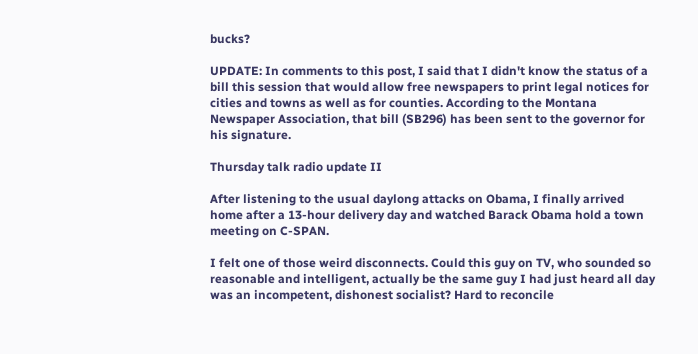bucks?

UPDATE: In comments to this post, I said that I didn't know the status of a bill this session that would allow free newspapers to print legal notices for cities and towns as well as for counties. According to the Montana Newspaper Association, that bill (SB296) has been sent to the governor for his signature.

Thursday talk radio update II

After listening to the usual daylong attacks on Obama, I finally arrived home after a 13-hour delivery day and watched Barack Obama hold a town meeting on C-SPAN.

I felt one of those weird disconnects. Could this guy on TV, who sounded so reasonable and intelligent, actually be the same guy I had just heard all day was an incompetent, dishonest socialist? Hard to reconcile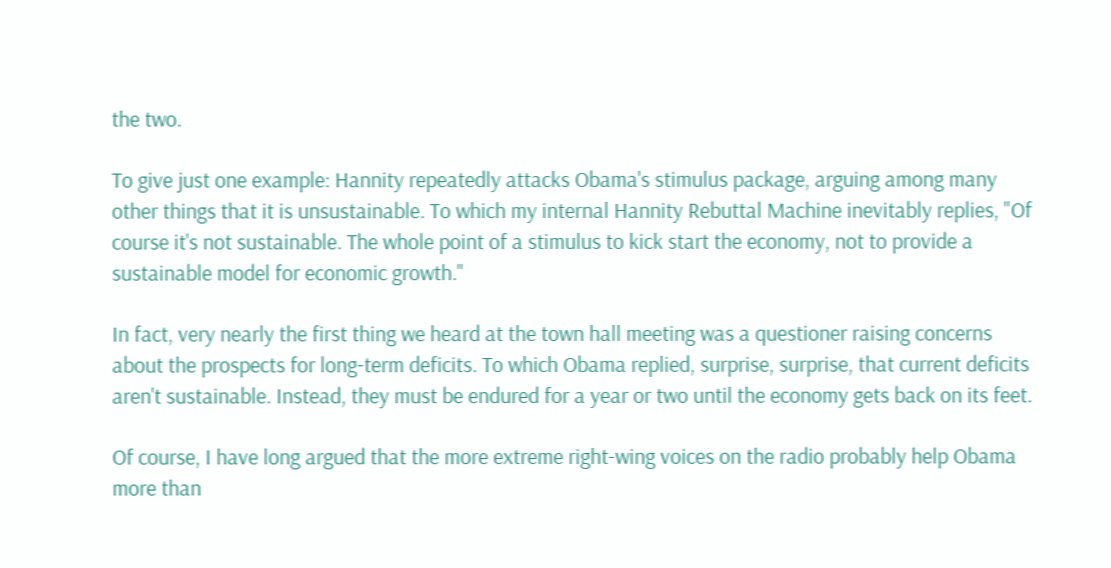the two.

To give just one example: Hannity repeatedly attacks Obama's stimulus package, arguing among many other things that it is unsustainable. To which my internal Hannity Rebuttal Machine inevitably replies, "Of course it's not sustainable. The whole point of a stimulus to kick start the economy, not to provide a sustainable model for economic growth."

In fact, very nearly the first thing we heard at the town hall meeting was a questioner raising concerns about the prospects for long-term deficits. To which Obama replied, surprise, surprise, that current deficits aren't sustainable. Instead, they must be endured for a year or two until the economy gets back on its feet.

Of course, I have long argued that the more extreme right-wing voices on the radio probably help Obama more than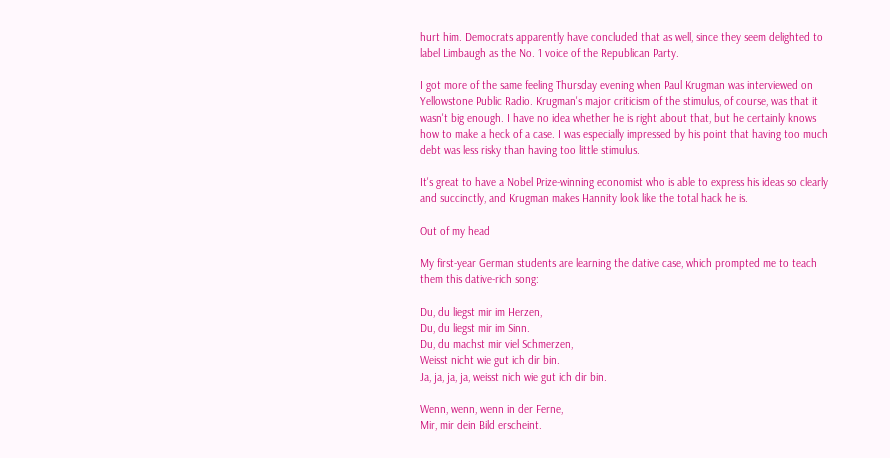hurt him. Democrats apparently have concluded that as well, since they seem delighted to label Limbaugh as the No. 1 voice of the Republican Party.

I got more of the same feeling Thursday evening when Paul Krugman was interviewed on Yellowstone Public Radio. Krugman's major criticism of the stimulus, of course, was that it wasn't big enough. I have no idea whether he is right about that, but he certainly knows how to make a heck of a case. I was especially impressed by his point that having too much debt was less risky than having too little stimulus.

It's great to have a Nobel Prize-winning economist who is able to express his ideas so clearly and succinctly, and Krugman makes Hannity look like the total hack he is.

Out of my head

My first-year German students are learning the dative case, which prompted me to teach them this dative-rich song:

Du, du liegst mir im Herzen,
Du, du liegst mir im Sinn.
Du, du machst mir viel Schmerzen,
Weisst nicht wie gut ich dir bin.
Ja, ja, ja, ja, weisst nich wie gut ich dir bin.

Wenn, wenn, wenn in der Ferne,
Mir, mir dein Bild erscheint.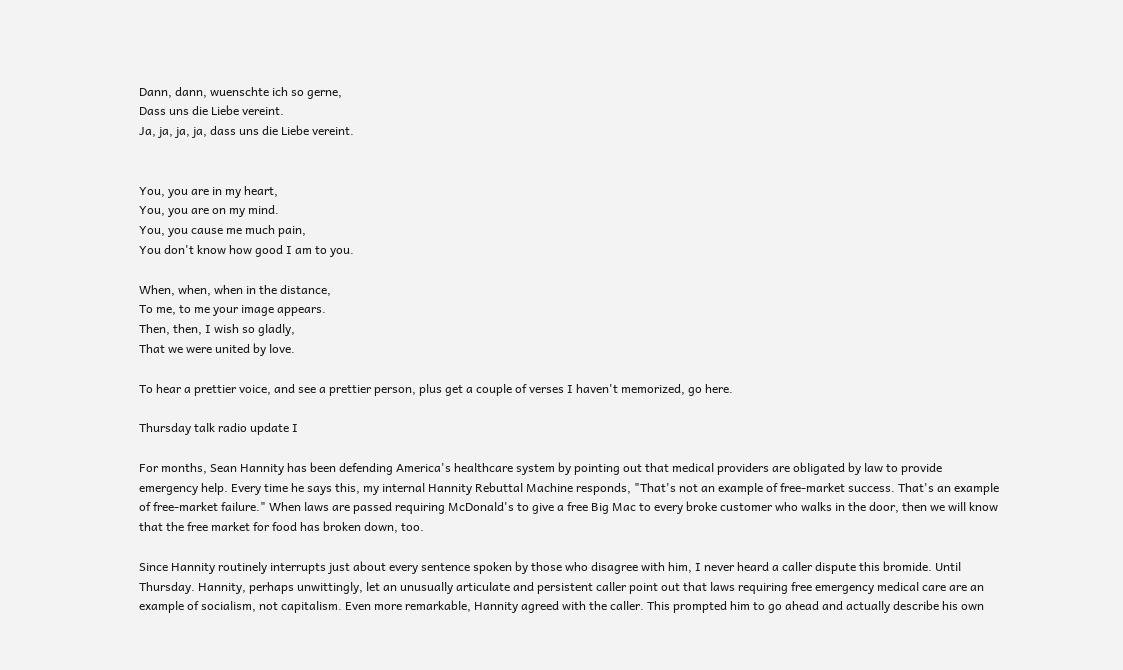Dann, dann, wuenschte ich so gerne,
Dass uns die Liebe vereint.
Ja, ja, ja, ja, dass uns die Liebe vereint.


You, you are in my heart,
You, you are on my mind.
You, you cause me much pain,
You don't know how good I am to you.

When, when, when in the distance,
To me, to me your image appears.
Then, then, I wish so gladly,
That we were united by love.

To hear a prettier voice, and see a prettier person, plus get a couple of verses I haven't memorized, go here.

Thursday talk radio update I

For months, Sean Hannity has been defending America's healthcare system by pointing out that medical providers are obligated by law to provide emergency help. Every time he says this, my internal Hannity Rebuttal Machine responds, "That's not an example of free-market success. That's an example of free-market failure." When laws are passed requiring McDonald's to give a free Big Mac to every broke customer who walks in the door, then we will know that the free market for food has broken down, too.

Since Hannity routinely interrupts just about every sentence spoken by those who disagree with him, I never heard a caller dispute this bromide. Until Thursday. Hannity, perhaps unwittingly, let an unusually articulate and persistent caller point out that laws requiring free emergency medical care are an example of socialism, not capitalism. Even more remarkable, Hannity agreed with the caller. This prompted him to go ahead and actually describe his own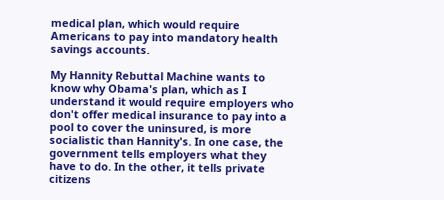medical plan, which would require Americans to pay into mandatory health savings accounts.

My Hannity Rebuttal Machine wants to know why Obama's plan, which as I understand it would require employers who don't offer medical insurance to pay into a pool to cover the uninsured, is more socialistic than Hannity's. In one case, the government tells employers what they have to do. In the other, it tells private citizens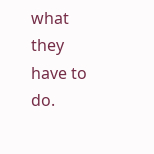what they have to do.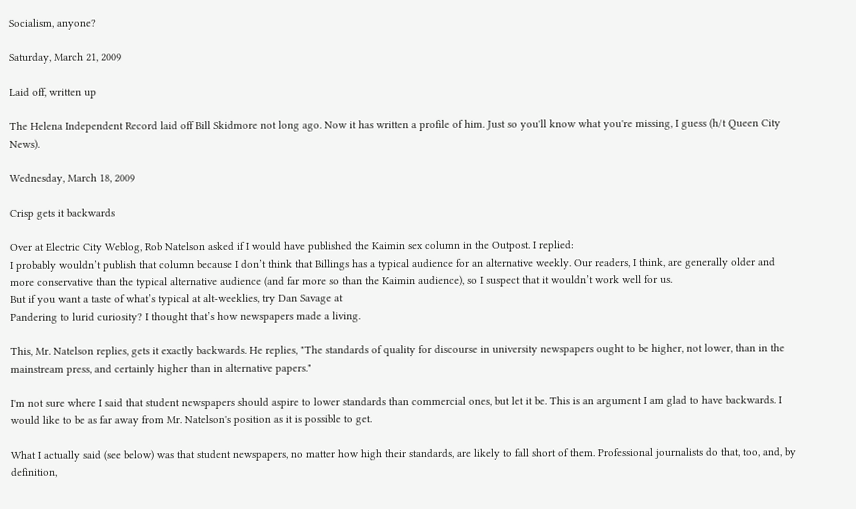Socialism, anyone?

Saturday, March 21, 2009

Laid off, written up

The Helena Independent Record laid off Bill Skidmore not long ago. Now it has written a profile of him. Just so you'll know what you're missing, I guess (h/t Queen City News).

Wednesday, March 18, 2009

Crisp gets it backwards

Over at Electric City Weblog, Rob Natelson asked if I would have published the Kaimin sex column in the Outpost. I replied:
I probably wouldn’t publish that column because I don’t think that Billings has a typical audience for an alternative weekly. Our readers, I think, are generally older and more conservative than the typical alternative audience (and far more so than the Kaimin audience), so I suspect that it wouldn’t work well for us.
But if you want a taste of what’s typical at alt-weeklies, try Dan Savage at
Pandering to lurid curiosity? I thought that’s how newspapers made a living.

This, Mr. Natelson replies, gets it exactly backwards. He replies, "The standards of quality for discourse in university newspapers ought to be higher, not lower, than in the mainstream press, and certainly higher than in alternative papers."

I'm not sure where I said that student newspapers should aspire to lower standards than commercial ones, but let it be. This is an argument I am glad to have backwards. I would like to be as far away from Mr. Natelson's position as it is possible to get.

What I actually said (see below) was that student newspapers, no matter how high their standards, are likely to fall short of them. Professional journalists do that, too, and, by definition,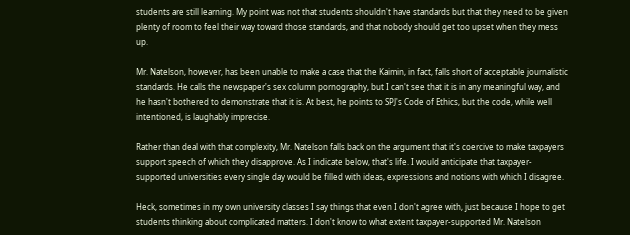students are still learning. My point was not that students shouldn't have standards but that they need to be given plenty of room to feel their way toward those standards, and that nobody should get too upset when they mess up.

Mr. Natelson, however, has been unable to make a case that the Kaimin, in fact, falls short of acceptable journalistic standards. He calls the newspaper's sex column pornography, but I can't see that it is in any meaningful way, and he hasn't bothered to demonstrate that it is. At best, he points to SPJ's Code of Ethics, but the code, while well intentioned, is laughably imprecise.

Rather than deal with that complexity, Mr. Natelson falls back on the argument that it's coercive to make taxpayers support speech of which they disapprove. As I indicate below, that's life. I would anticipate that taxpayer-supported universities every single day would be filled with ideas, expressions and notions with which I disagree.

Heck, sometimes in my own university classes I say things that even I don't agree with, just because I hope to get students thinking about complicated matters. I don't know to what extent taxpayer-supported Mr. Natelson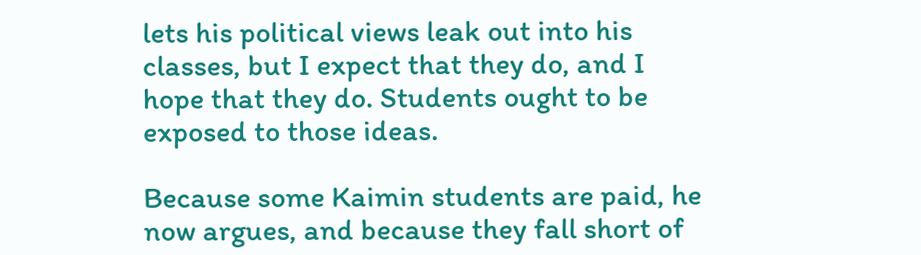lets his political views leak out into his classes, but I expect that they do, and I hope that they do. Students ought to be exposed to those ideas.

Because some Kaimin students are paid, he now argues, and because they fall short of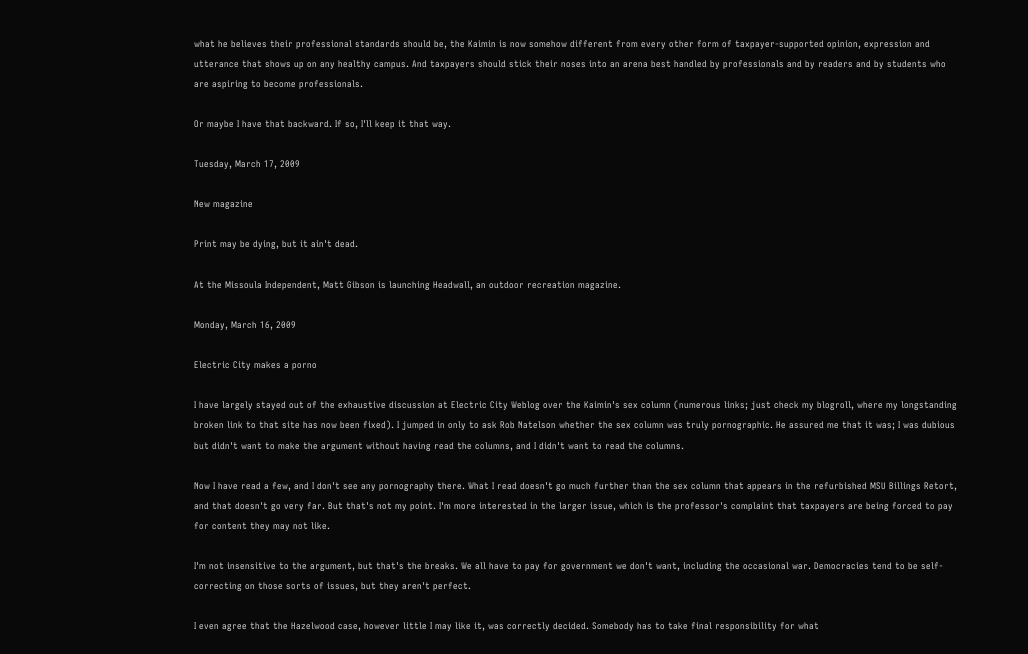what he believes their professional standards should be, the Kaimin is now somehow different from every other form of taxpayer-supported opinion, expression and utterance that shows up on any healthy campus. And taxpayers should stick their noses into an arena best handled by professionals and by readers and by students who are aspiring to become professionals.

Or maybe I have that backward. If so, I'll keep it that way.

Tuesday, March 17, 2009

New magazine

Print may be dying, but it ain't dead.

At the Missoula Independent, Matt Gibson is launching Headwall, an outdoor recreation magazine.

Monday, March 16, 2009

Electric City makes a porno

I have largely stayed out of the exhaustive discussion at Electric City Weblog over the Kaimin's sex column (numerous links; just check my blogroll, where my longstanding broken link to that site has now been fixed). I jumped in only to ask Rob Natelson whether the sex column was truly pornographic. He assured me that it was; I was dubious but didn't want to make the argument without having read the columns, and I didn't want to read the columns.

Now I have read a few, and I don't see any pornography there. What I read doesn't go much further than the sex column that appears in the refurbished MSU Billings Retort, and that doesn't go very far. But that's not my point. I'm more interested in the larger issue, which is the professor's complaint that taxpayers are being forced to pay for content they may not like.

I'm not insensitive to the argument, but that's the breaks. We all have to pay for government we don't want, including the occasional war. Democracies tend to be self-correcting on those sorts of issues, but they aren't perfect.

I even agree that the Hazelwood case, however little I may like it, was correctly decided. Somebody has to take final responsibility for what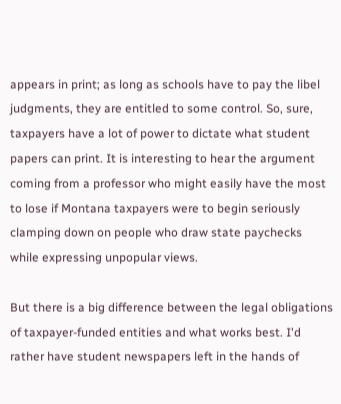appears in print; as long as schools have to pay the libel judgments, they are entitled to some control. So, sure, taxpayers have a lot of power to dictate what student papers can print. It is interesting to hear the argument coming from a professor who might easily have the most to lose if Montana taxpayers were to begin seriously clamping down on people who draw state paychecks while expressing unpopular views.

But there is a big difference between the legal obligations of taxpayer-funded entities and what works best. I'd rather have student newspapers left in the hands of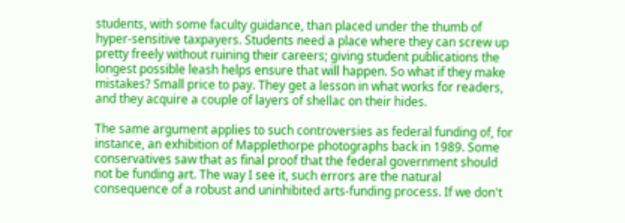students, with some faculty guidance, than placed under the thumb of hyper-sensitive taxpayers. Students need a place where they can screw up pretty freely without ruining their careers; giving student publications the longest possible leash helps ensure that will happen. So what if they make mistakes? Small price to pay. They get a lesson in what works for readers, and they acquire a couple of layers of shellac on their hides.

The same argument applies to such controversies as federal funding of, for instance, an exhibition of Mapplethorpe photographs back in 1989. Some conservatives saw that as final proof that the federal government should not be funding art. The way I see it, such errors are the natural consequence of a robust and uninhibited arts-funding process. If we don't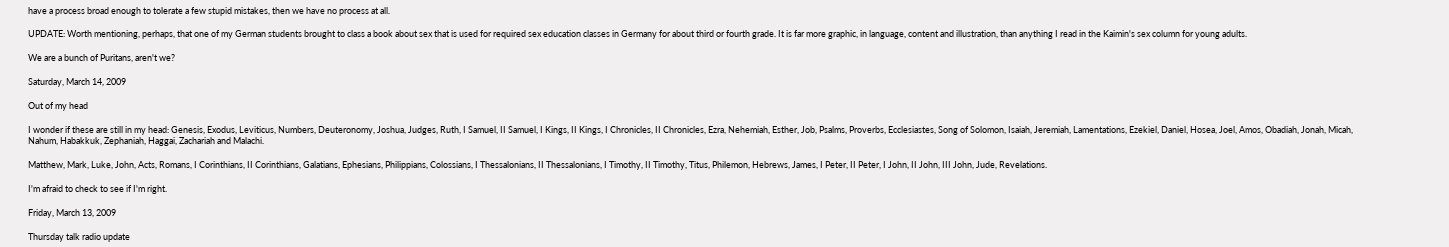have a process broad enough to tolerate a few stupid mistakes, then we have no process at all.

UPDATE: Worth mentioning, perhaps, that one of my German students brought to class a book about sex that is used for required sex education classes in Germany for about third or fourth grade. It is far more graphic, in language, content and illustration, than anything I read in the Kaimin's sex column for young adults.

We are a bunch of Puritans, aren't we?

Saturday, March 14, 2009

Out of my head

I wonder if these are still in my head: Genesis, Exodus, Leviticus, Numbers, Deuteronomy, Joshua, Judges, Ruth, I Samuel, II Samuel, I Kings, II Kings, I Chronicles, II Chronicles, Ezra, Nehemiah, Esther, Job, Psalms, Proverbs, Ecclesiastes, Song of Solomon, Isaiah, Jeremiah, Lamentations, Ezekiel, Daniel, Hosea, Joel, Amos, Obadiah, Jonah, Micah, Nahum, Habakkuk, Zephaniah, Haggai, Zachariah and Malachi.

Matthew, Mark, Luke, John, Acts, Romans, I Corinthians, II Corinthians, Galatians, Ephesians, Philippians, Colossians, I Thessalonians, II Thessalonians, I Timothy, II Timothy, Titus, Philemon, Hebrews, James, I Peter, II Peter, I John, II John, III John, Jude, Revelations.

I'm afraid to check to see if I'm right.

Friday, March 13, 2009

Thursday talk radio update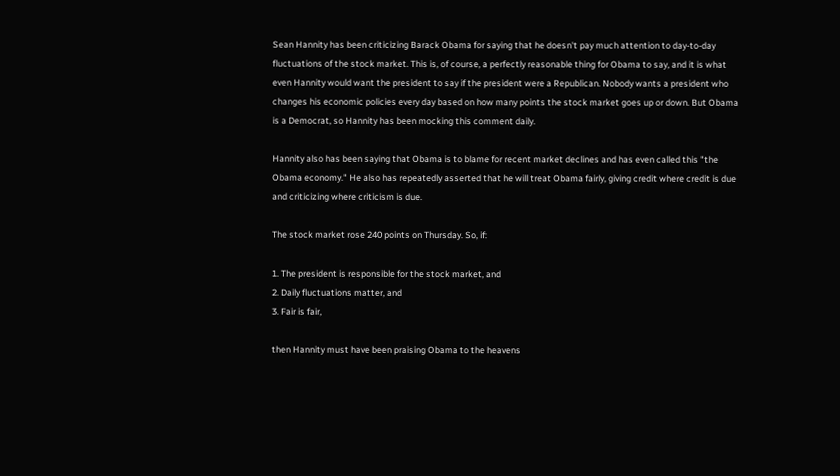Sean Hannity has been criticizing Barack Obama for saying that he doesn't pay much attention to day-to-day fluctuations of the stock market. This is, of course, a perfectly reasonable thing for Obama to say, and it is what even Hannity would want the president to say if the president were a Republican. Nobody wants a president who changes his economic policies every day based on how many points the stock market goes up or down. But Obama is a Democrat, so Hannity has been mocking this comment daily.

Hannity also has been saying that Obama is to blame for recent market declines and has even called this "the Obama economy." He also has repeatedly asserted that he will treat Obama fairly, giving credit where credit is due and criticizing where criticism is due.

The stock market rose 240 points on Thursday. So, if:

1. The president is responsible for the stock market, and
2. Daily fluctuations matter, and
3. Fair is fair,

then Hannity must have been praising Obama to the heavens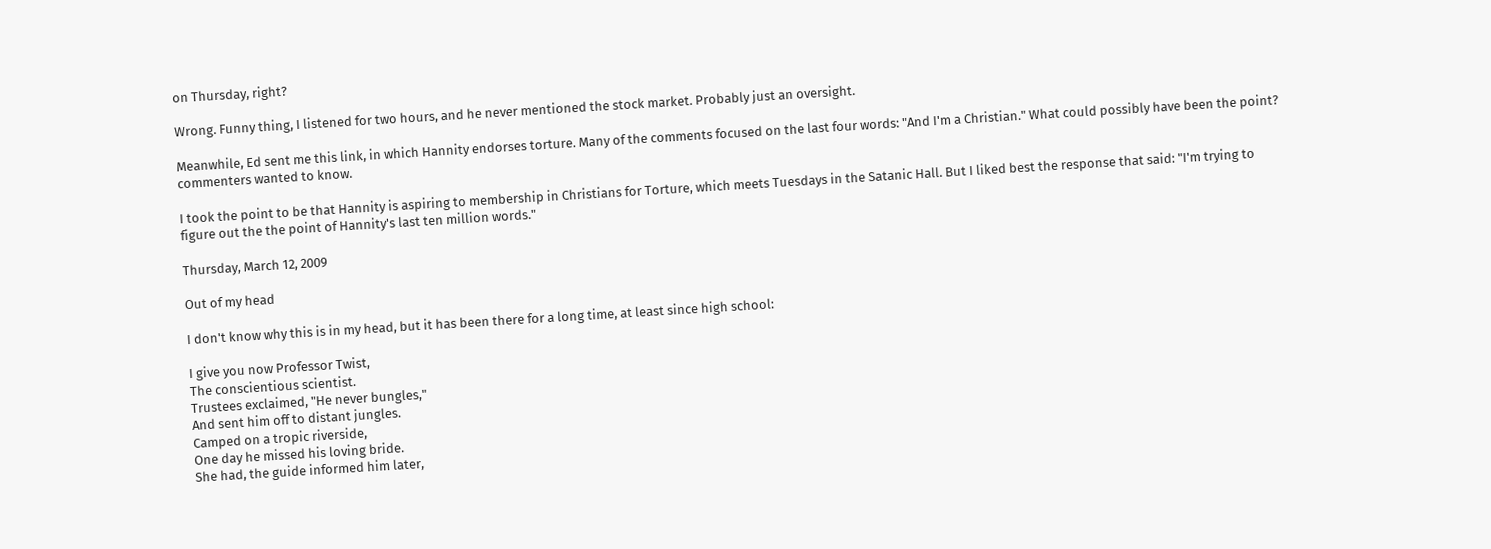on Thursday, right?

Wrong. Funny thing, I listened for two hours, and he never mentioned the stock market. Probably just an oversight.

Meanwhile, Ed sent me this link, in which Hannity endorses torture. Many of the comments focused on the last four words: "And I'm a Christian." What could possibly have been the point? commenters wanted to know.

I took the point to be that Hannity is aspiring to membership in Christians for Torture, which meets Tuesdays in the Satanic Hall. But I liked best the response that said: "I'm trying to figure out the the point of Hannity's last ten million words."

Thursday, March 12, 2009

Out of my head

I don't know why this is in my head, but it has been there for a long time, at least since high school:

I give you now Professor Twist,
The conscientious scientist.
Trustees exclaimed, "He never bungles,"
And sent him off to distant jungles.
Camped on a tropic riverside,
One day he missed his loving bride.
She had, the guide informed him later,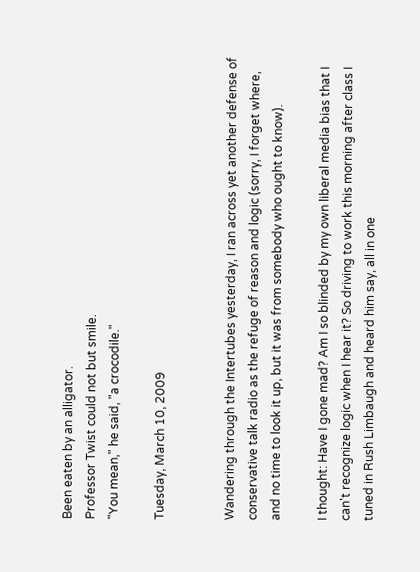Been eaten by an alligator.
Professor Twist could not but smile.
"You mean," he said, "a crocodile."

Tuesday, March 10, 2009


Wandering through the Intertubes yesterday, I ran across yet another defense of conservative talk radio as the refuge of reason and logic (sorry, I forget where, and no time to look it up, but it was from somebody who ought to know).

I thought: Have I gone mad? Am I so blinded by my own liberal media bias that I can't recognize logic when I hear it? So driving to work this morning after class I tuned in Rush Limbaugh and heard him say, all in one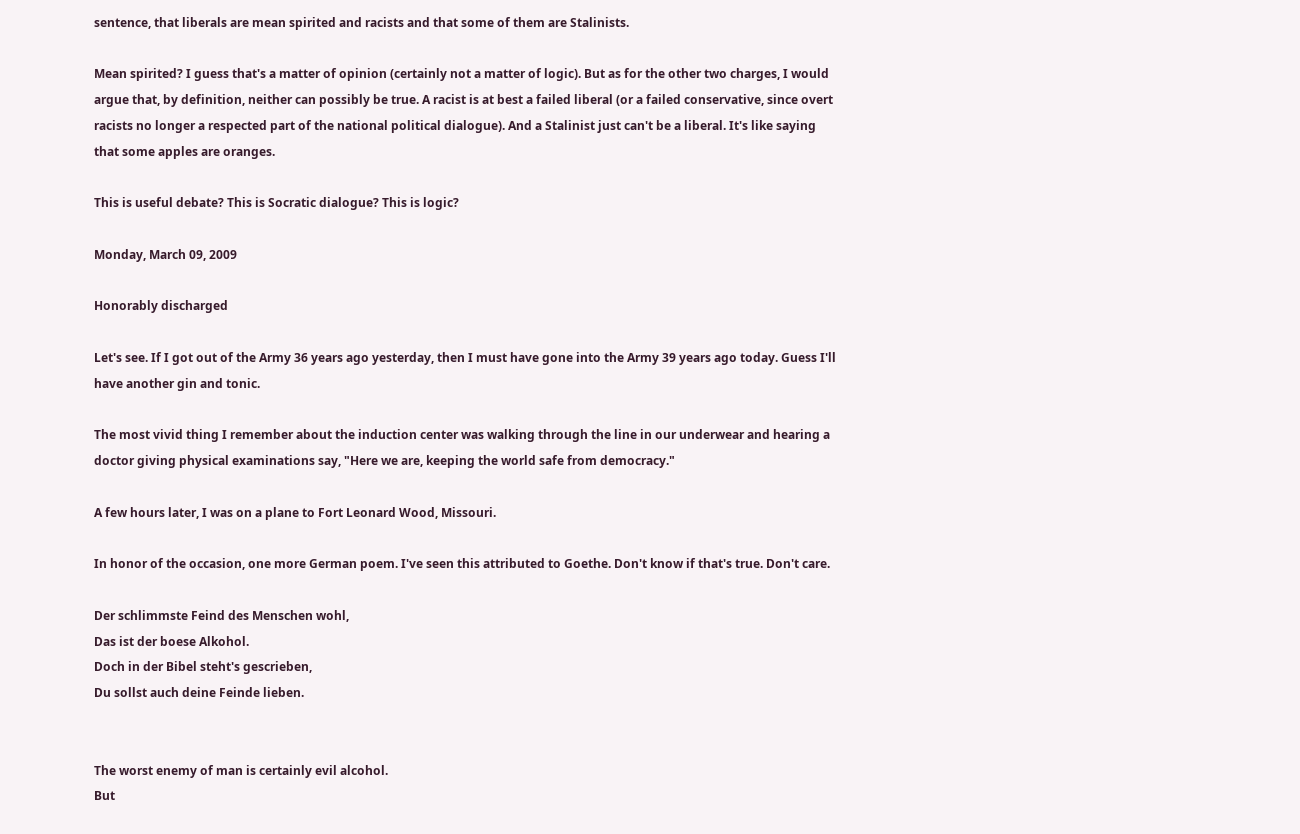sentence, that liberals are mean spirited and racists and that some of them are Stalinists.

Mean spirited? I guess that's a matter of opinion (certainly not a matter of logic). But as for the other two charges, I would argue that, by definition, neither can possibly be true. A racist is at best a failed liberal (or a failed conservative, since overt racists no longer a respected part of the national political dialogue). And a Stalinist just can't be a liberal. It's like saying that some apples are oranges.

This is useful debate? This is Socratic dialogue? This is logic?

Monday, March 09, 2009

Honorably discharged

Let's see. If I got out of the Army 36 years ago yesterday, then I must have gone into the Army 39 years ago today. Guess I'll have another gin and tonic.

The most vivid thing I remember about the induction center was walking through the line in our underwear and hearing a doctor giving physical examinations say, "Here we are, keeping the world safe from democracy."

A few hours later, I was on a plane to Fort Leonard Wood, Missouri.

In honor of the occasion, one more German poem. I've seen this attributed to Goethe. Don't know if that's true. Don't care.

Der schlimmste Feind des Menschen wohl,
Das ist der boese Alkohol.
Doch in der Bibel steht's gescrieben,
Du sollst auch deine Feinde lieben.


The worst enemy of man is certainly evil alcohol.
But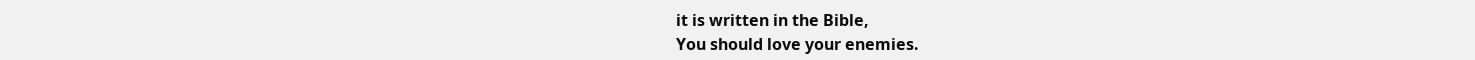it is written in the Bible,
You should love your enemies.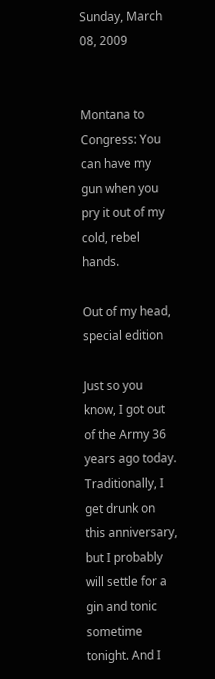Sunday, March 08, 2009


Montana to Congress: You can have my gun when you pry it out of my cold, rebel hands.

Out of my head, special edition

Just so you know, I got out of the Army 36 years ago today. Traditionally, I get drunk on this anniversary, but I probably will settle for a gin and tonic sometime tonight. And I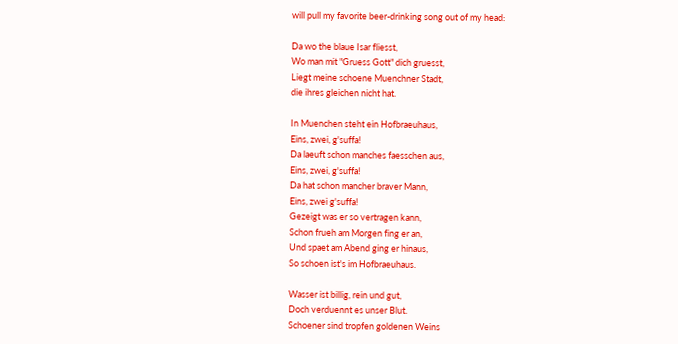will pull my favorite beer-drinking song out of my head:

Da wo the blaue Isar fliesst,
Wo man mit "Gruess Gott" dich gruesst,
Liegt meine schoene Muenchner Stadt,
die ihres gleichen nicht hat.

In Muenchen steht ein Hofbraeuhaus,
Eins, zwei, g'suffa!
Da laeuft schon manches faesschen aus,
Eins, zwei, g'suffa!
Da hat schon mancher braver Mann,
Eins, zwei g'suffa!
Gezeigt was er so vertragen kann,
Schon frueh am Morgen fing er an,
Und spaet am Abend ging er hinaus,
So schoen ist's im Hofbraeuhaus.

Wasser ist billig, rein und gut,
Doch verduennt es unser Blut.
Schoener sind tropfen goldenen Weins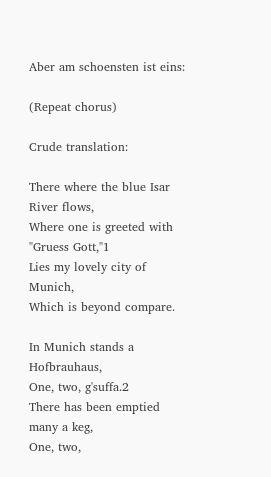Aber am schoensten ist eins:

(Repeat chorus)

Crude translation:

There where the blue Isar River flows,
Where one is greeted with "Gruess Gott,"1
Lies my lovely city of Munich,
Which is beyond compare.

In Munich stands a Hofbrauhaus,
One, two, g'suffa.2
There has been emptied many a keg,
One, two,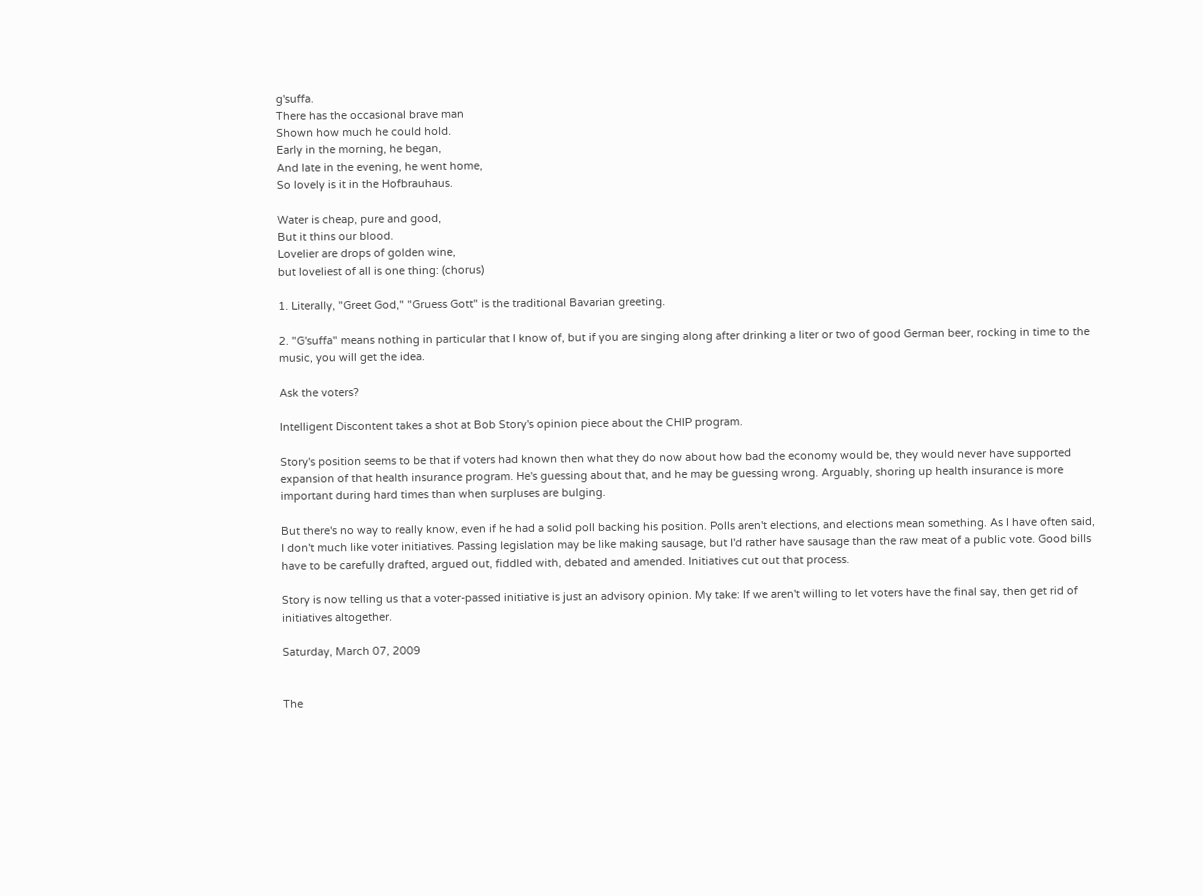g'suffa.
There has the occasional brave man
Shown how much he could hold.
Early in the morning, he began,
And late in the evening, he went home,
So lovely is it in the Hofbrauhaus.

Water is cheap, pure and good,
But it thins our blood.
Lovelier are drops of golden wine,
but loveliest of all is one thing: (chorus)

1. Literally, "Greet God," "Gruess Gott" is the traditional Bavarian greeting.

2. "G'suffa" means nothing in particular that I know of, but if you are singing along after drinking a liter or two of good German beer, rocking in time to the music, you will get the idea.

Ask the voters?

Intelligent Discontent takes a shot at Bob Story's opinion piece about the CHIP program.

Story's position seems to be that if voters had known then what they do now about how bad the economy would be, they would never have supported expansion of that health insurance program. He's guessing about that, and he may be guessing wrong. Arguably, shoring up health insurance is more important during hard times than when surpluses are bulging.

But there's no way to really know, even if he had a solid poll backing his position. Polls aren't elections, and elections mean something. As I have often said, I don't much like voter initiatives. Passing legislation may be like making sausage, but I'd rather have sausage than the raw meat of a public vote. Good bills have to be carefully drafted, argued out, fiddled with, debated and amended. Initiatives cut out that process.

Story is now telling us that a voter-passed initiative is just an advisory opinion. My take: If we aren't willing to let voters have the final say, then get rid of initiatives altogether.

Saturday, March 07, 2009


The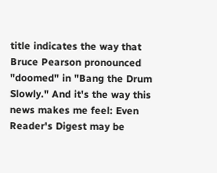title indicates the way that Bruce Pearson pronounced "doomed" in "Bang the Drum Slowly." And it's the way this news makes me feel: Even Reader's Digest may be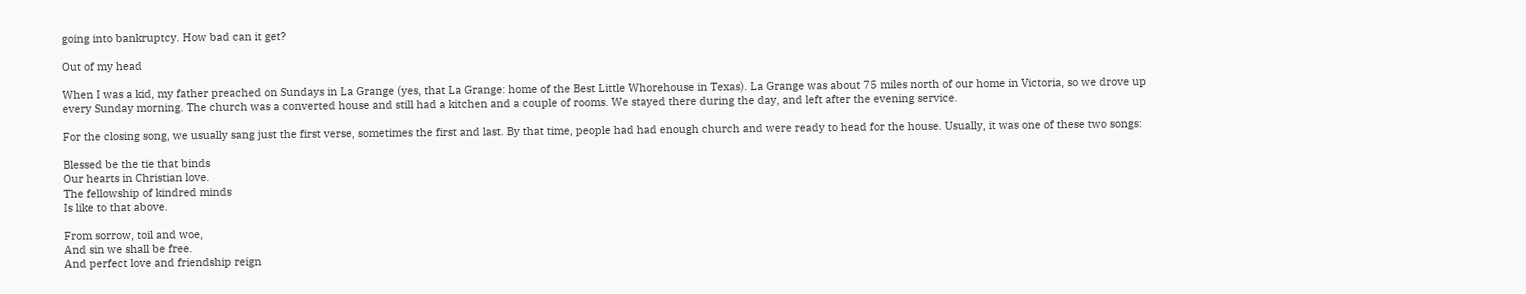going into bankruptcy. How bad can it get?

Out of my head

When I was a kid, my father preached on Sundays in La Grange (yes, that La Grange: home of the Best Little Whorehouse in Texas). La Grange was about 75 miles north of our home in Victoria, so we drove up every Sunday morning. The church was a converted house and still had a kitchen and a couple of rooms. We stayed there during the day, and left after the evening service.

For the closing song, we usually sang just the first verse, sometimes the first and last. By that time, people had had enough church and were ready to head for the house. Usually, it was one of these two songs:

Blessed be the tie that binds
Our hearts in Christian love.
The fellowship of kindred minds
Is like to that above.

From sorrow, toil and woe,
And sin we shall be free.
And perfect love and friendship reign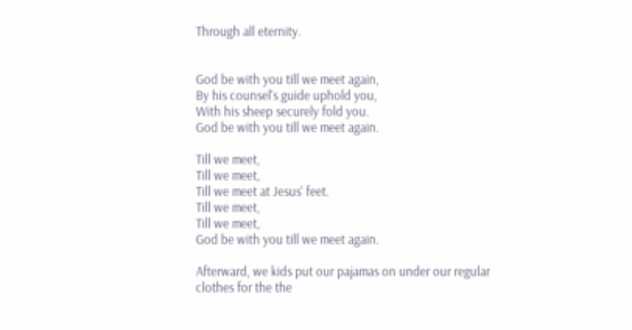Through all eternity.


God be with you till we meet again,
By his counsel's guide uphold you,
With his sheep securely fold you.
God be with you till we meet again.

Till we meet,
Till we meet,
Till we meet at Jesus' feet.
Till we meet,
Till we meet,
God be with you till we meet again.

Afterward, we kids put our pajamas on under our regular clothes for the the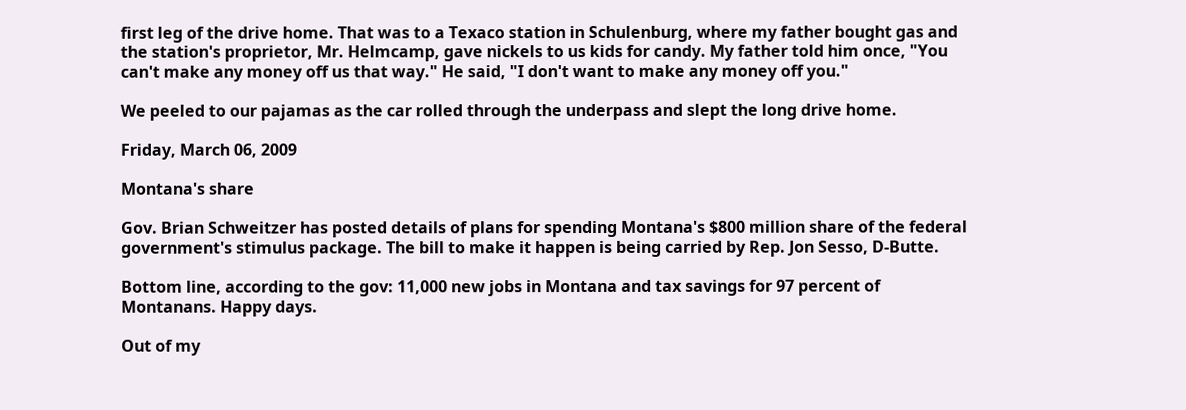first leg of the drive home. That was to a Texaco station in Schulenburg, where my father bought gas and the station's proprietor, Mr. Helmcamp, gave nickels to us kids for candy. My father told him once, "You can't make any money off us that way." He said, "I don't want to make any money off you."

We peeled to our pajamas as the car rolled through the underpass and slept the long drive home.

Friday, March 06, 2009

Montana's share

Gov. Brian Schweitzer has posted details of plans for spending Montana's $800 million share of the federal government's stimulus package. The bill to make it happen is being carried by Rep. Jon Sesso, D-Butte.

Bottom line, according to the gov: 11,000 new jobs in Montana and tax savings for 97 percent of Montanans. Happy days.

Out of my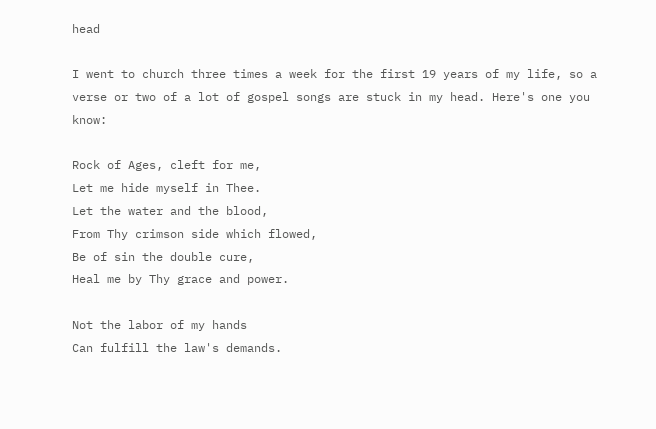head

I went to church three times a week for the first 19 years of my life, so a verse or two of a lot of gospel songs are stuck in my head. Here's one you know:

Rock of Ages, cleft for me,
Let me hide myself in Thee.
Let the water and the blood,
From Thy crimson side which flowed,
Be of sin the double cure,
Heal me by Thy grace and power.

Not the labor of my hands
Can fulfill the law's demands.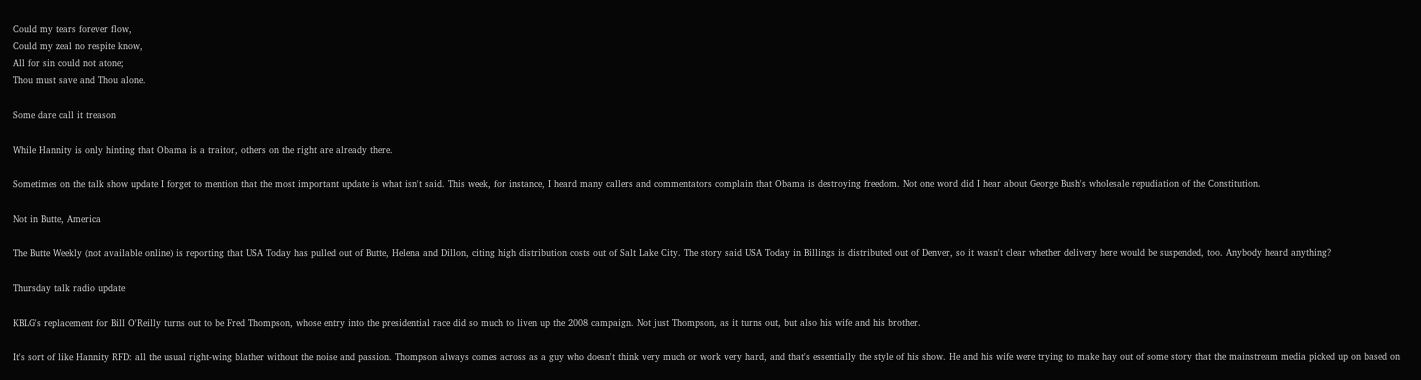Could my tears forever flow,
Could my zeal no respite know,
All for sin could not atone;
Thou must save and Thou alone.

Some dare call it treason

While Hannity is only hinting that Obama is a traitor, others on the right are already there.

Sometimes on the talk show update I forget to mention that the most important update is what isn't said. This week, for instance, I heard many callers and commentators complain that Obama is destroying freedom. Not one word did I hear about George Bush's wholesale repudiation of the Constitution.

Not in Butte, America

The Butte Weekly (not available online) is reporting that USA Today has pulled out of Butte, Helena and Dillon, citing high distribution costs out of Salt Lake City. The story said USA Today in Billings is distributed out of Denver, so it wasn't clear whether delivery here would be suspended, too. Anybody heard anything?

Thursday talk radio update

KBLG's replacement for Bill O'Reilly turns out to be Fred Thompson, whose entry into the presidential race did so much to liven up the 2008 campaign. Not just Thompson, as it turns out, but also his wife and his brother.

It's sort of like Hannity RFD: all the usual right-wing blather without the noise and passion. Thompson always comes across as a guy who doesn't think very much or work very hard, and that's essentially the style of his show. He and his wife were trying to make hay out of some story that the mainstream media picked up on based on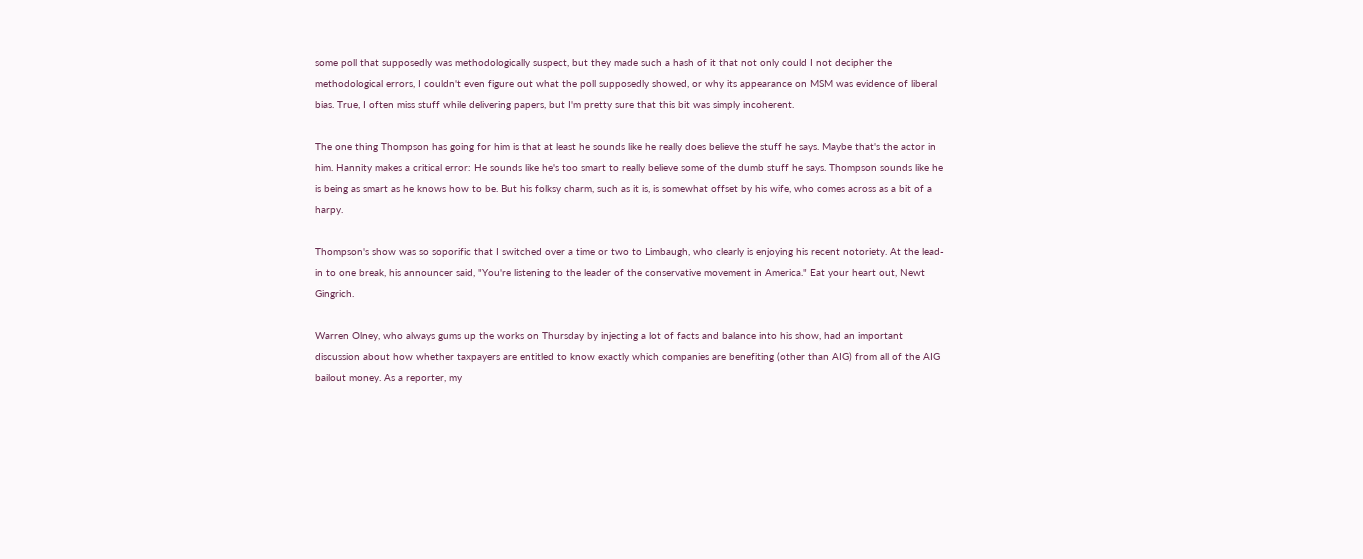some poll that supposedly was methodologically suspect, but they made such a hash of it that not only could I not decipher the methodological errors, I couldn't even figure out what the poll supposedly showed, or why its appearance on MSM was evidence of liberal bias. True, I often miss stuff while delivering papers, but I'm pretty sure that this bit was simply incoherent.

The one thing Thompson has going for him is that at least he sounds like he really does believe the stuff he says. Maybe that's the actor in him. Hannity makes a critical error: He sounds like he's too smart to really believe some of the dumb stuff he says. Thompson sounds like he is being as smart as he knows how to be. But his folksy charm, such as it is, is somewhat offset by his wife, who comes across as a bit of a harpy.

Thompson's show was so soporific that I switched over a time or two to Limbaugh, who clearly is enjoying his recent notoriety. At the lead-in to one break, his announcer said, "You're listening to the leader of the conservative movement in America." Eat your heart out, Newt Gingrich.

Warren Olney, who always gums up the works on Thursday by injecting a lot of facts and balance into his show, had an important discussion about how whether taxpayers are entitled to know exactly which companies are benefiting (other than AIG) from all of the AIG bailout money. As a reporter, my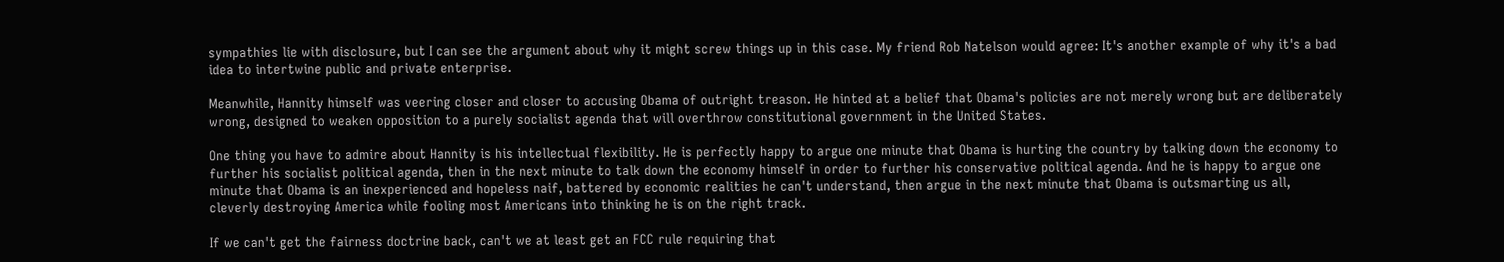sympathies lie with disclosure, but I can see the argument about why it might screw things up in this case. My friend Rob Natelson would agree: It's another example of why it's a bad idea to intertwine public and private enterprise.

Meanwhile, Hannity himself was veering closer and closer to accusing Obama of outright treason. He hinted at a belief that Obama's policies are not merely wrong but are deliberately wrong, designed to weaken opposition to a purely socialist agenda that will overthrow constitutional government in the United States.

One thing you have to admire about Hannity is his intellectual flexibility. He is perfectly happy to argue one minute that Obama is hurting the country by talking down the economy to further his socialist political agenda, then in the next minute to talk down the economy himself in order to further his conservative political agenda. And he is happy to argue one minute that Obama is an inexperienced and hopeless naif, battered by economic realities he can't understand, then argue in the next minute that Obama is outsmarting us all, cleverly destroying America while fooling most Americans into thinking he is on the right track.

If we can't get the fairness doctrine back, can't we at least get an FCC rule requiring that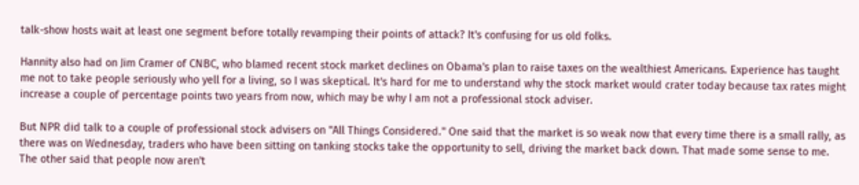talk-show hosts wait at least one segment before totally revamping their points of attack? It's confusing for us old folks.

Hannity also had on Jim Cramer of CNBC, who blamed recent stock market declines on Obama's plan to raise taxes on the wealthiest Americans. Experience has taught me not to take people seriously who yell for a living, so I was skeptical. It's hard for me to understand why the stock market would crater today because tax rates might increase a couple of percentage points two years from now, which may be why I am not a professional stock adviser.

But NPR did talk to a couple of professional stock advisers on "All Things Considered." One said that the market is so weak now that every time there is a small rally, as there was on Wednesday, traders who have been sitting on tanking stocks take the opportunity to sell, driving the market back down. That made some sense to me. The other said that people now aren't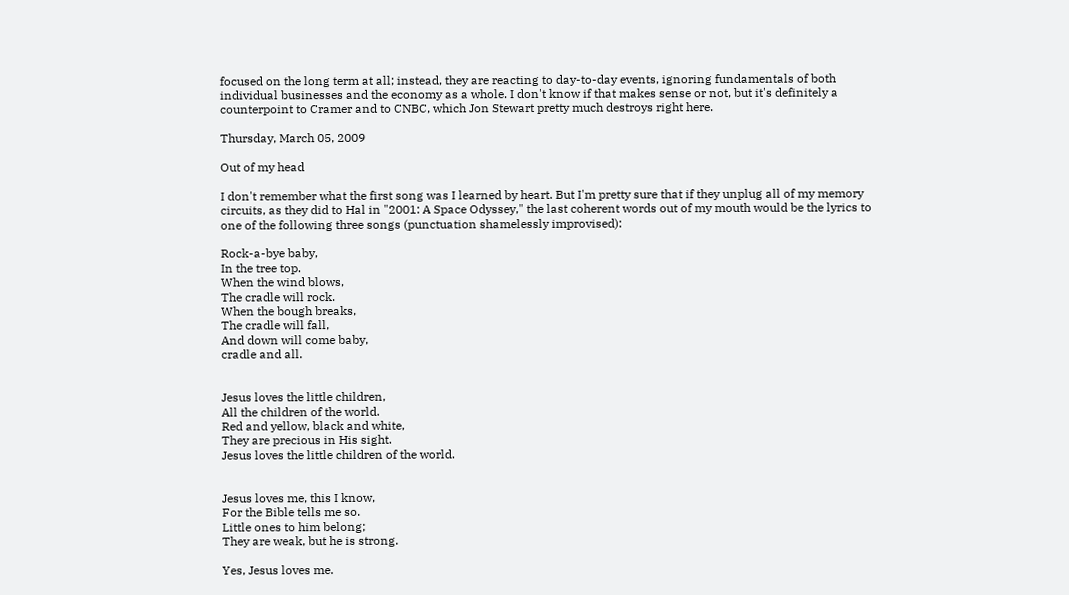focused on the long term at all; instead, they are reacting to day-to-day events, ignoring fundamentals of both individual businesses and the economy as a whole. I don't know if that makes sense or not, but it's definitely a counterpoint to Cramer and to CNBC, which Jon Stewart pretty much destroys right here.

Thursday, March 05, 2009

Out of my head

I don't remember what the first song was I learned by heart. But I'm pretty sure that if they unplug all of my memory circuits, as they did to Hal in "2001: A Space Odyssey," the last coherent words out of my mouth would be the lyrics to one of the following three songs (punctuation shamelessly improvised):

Rock-a-bye baby,
In the tree top.
When the wind blows,
The cradle will rock.
When the bough breaks,
The cradle will fall,
And down will come baby,
cradle and all.


Jesus loves the little children,
All the children of the world.
Red and yellow, black and white,
They are precious in His sight.
Jesus loves the little children of the world.


Jesus loves me, this I know,
For the Bible tells me so.
Little ones to him belong;
They are weak, but he is strong.

Yes, Jesus loves me.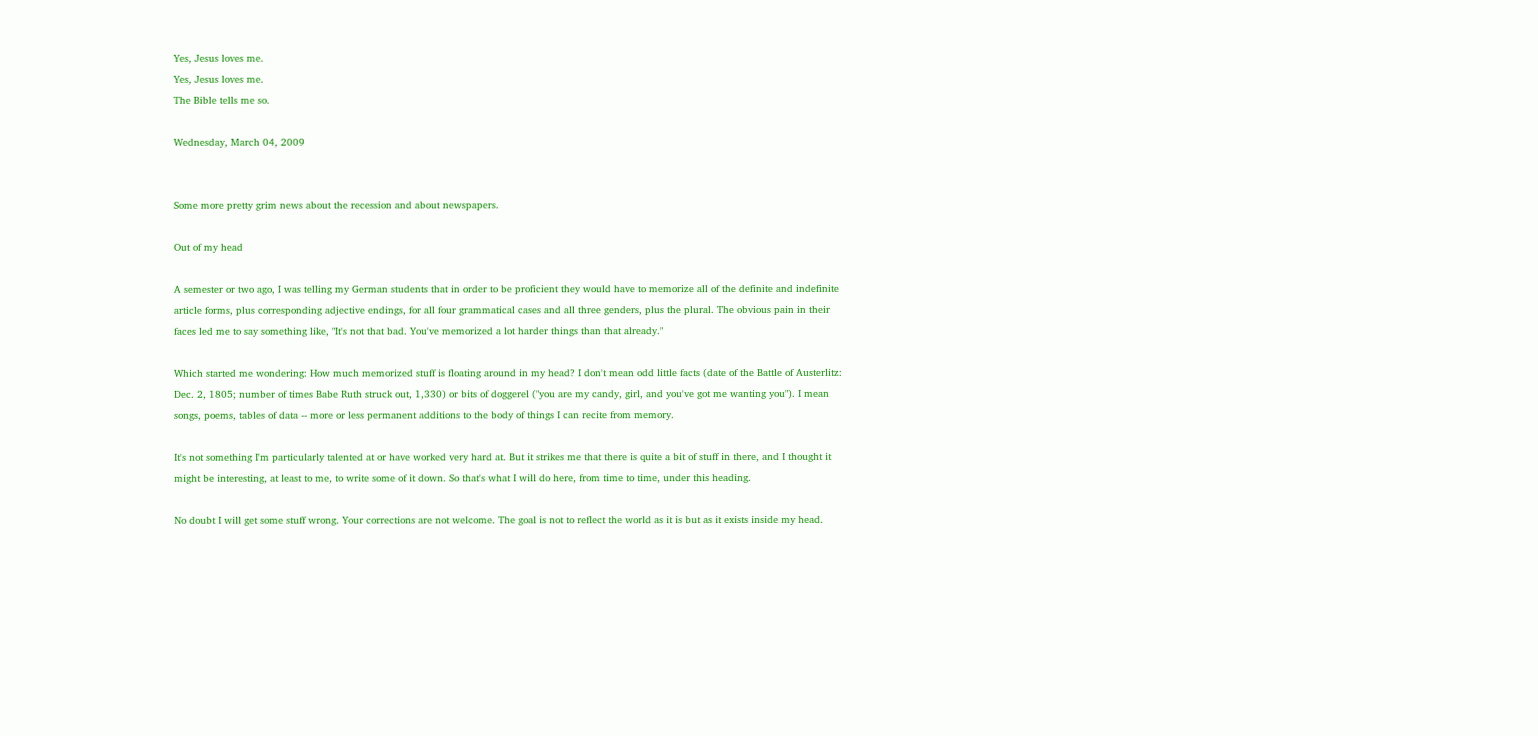Yes, Jesus loves me.
Yes, Jesus loves me.
The Bible tells me so.

Wednesday, March 04, 2009


Some more pretty grim news about the recession and about newspapers.

Out of my head

A semester or two ago, I was telling my German students that in order to be proficient they would have to memorize all of the definite and indefinite article forms, plus corresponding adjective endings, for all four grammatical cases and all three genders, plus the plural. The obvious pain in their faces led me to say something like, "It's not that bad. You've memorized a lot harder things than that already."

Which started me wondering: How much memorized stuff is floating around in my head? I don't mean odd little facts (date of the Battle of Austerlitz: Dec. 2, 1805; number of times Babe Ruth struck out, 1,330) or bits of doggerel ("you are my candy, girl, and you've got me wanting you"). I mean songs, poems, tables of data -- more or less permanent additions to the body of things I can recite from memory.

It's not something I'm particularly talented at or have worked very hard at. But it strikes me that there is quite a bit of stuff in there, and I thought it might be interesting, at least to me, to write some of it down. So that's what I will do here, from time to time, under this heading.

No doubt I will get some stuff wrong. Your corrections are not welcome. The goal is not to reflect the world as it is but as it exists inside my head.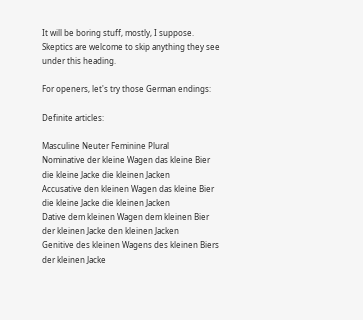It will be boring stuff, mostly, I suppose. Skeptics are welcome to skip anything they see under this heading.

For openers, let's try those German endings:

Definite articles:

Masculine Neuter Feminine Plural
Nominative der kleine Wagen das kleine Bier die kleine Jacke die kleinen Jacken
Accusative den kleinen Wagen das kleine Bier die kleine Jacke die kleinen Jacken
Dative dem kleinen Wagen dem kleinen Bier der kleinen Jacke den kleinen Jacken
Genitive des kleinen Wagens des kleinen Biers der kleinen Jacke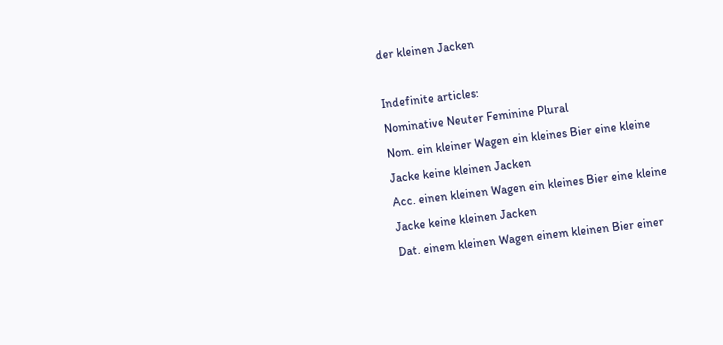der kleinen Jacken

Indefinite articles:
Nominative Neuter Feminine Plural
Nom. ein kleiner Wagen ein kleines Bier eine kleine Jacke keine kleinen Jacken
Acc. einen kleinen Wagen ein kleines Bier eine kleine Jacke keine kleinen Jacken
Dat. einem kleinen Wagen einem kleinen Bier einer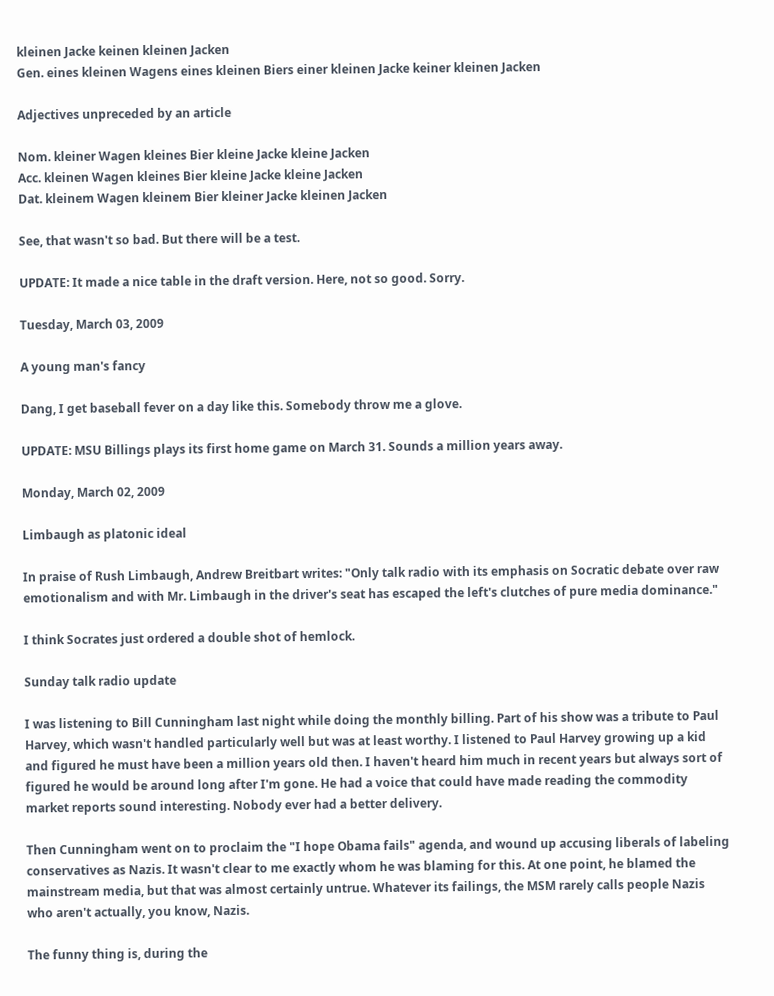kleinen Jacke keinen kleinen Jacken
Gen. eines kleinen Wagens eines kleinen Biers einer kleinen Jacke keiner kleinen Jacken

Adjectives unpreceded by an article

Nom. kleiner Wagen kleines Bier kleine Jacke kleine Jacken
Acc. kleinen Wagen kleines Bier kleine Jacke kleine Jacken
Dat. kleinem Wagen kleinem Bier kleiner Jacke kleinen Jacken

See, that wasn't so bad. But there will be a test.

UPDATE: It made a nice table in the draft version. Here, not so good. Sorry.

Tuesday, March 03, 2009

A young man's fancy

Dang, I get baseball fever on a day like this. Somebody throw me a glove.

UPDATE: MSU Billings plays its first home game on March 31. Sounds a million years away.

Monday, March 02, 2009

Limbaugh as platonic ideal

In praise of Rush Limbaugh, Andrew Breitbart writes: "Only talk radio with its emphasis on Socratic debate over raw emotionalism and with Mr. Limbaugh in the driver's seat has escaped the left's clutches of pure media dominance."

I think Socrates just ordered a double shot of hemlock.

Sunday talk radio update

I was listening to Bill Cunningham last night while doing the monthly billing. Part of his show was a tribute to Paul Harvey, which wasn't handled particularly well but was at least worthy. I listened to Paul Harvey growing up a kid and figured he must have been a million years old then. I haven't heard him much in recent years but always sort of figured he would be around long after I'm gone. He had a voice that could have made reading the commodity market reports sound interesting. Nobody ever had a better delivery.

Then Cunningham went on to proclaim the "I hope Obama fails" agenda, and wound up accusing liberals of labeling conservatives as Nazis. It wasn't clear to me exactly whom he was blaming for this. At one point, he blamed the mainstream media, but that was almost certainly untrue. Whatever its failings, the MSM rarely calls people Nazis who aren't actually, you know, Nazis.

The funny thing is, during the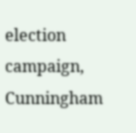election campaign, Cunningham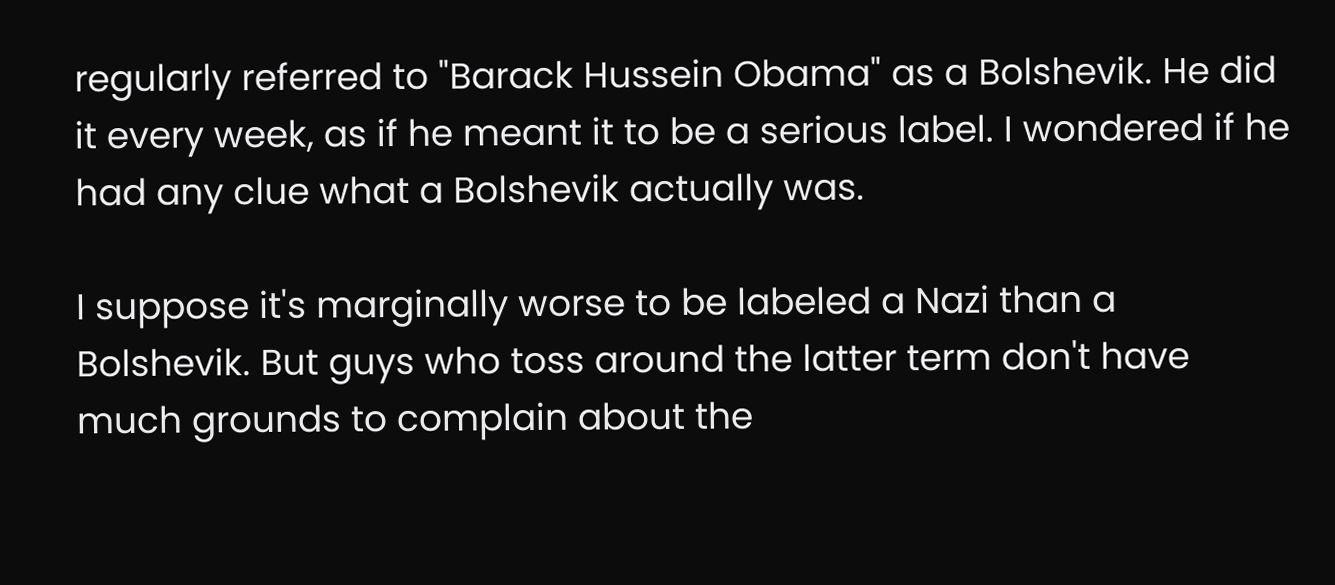regularly referred to "Barack Hussein Obama" as a Bolshevik. He did it every week, as if he meant it to be a serious label. I wondered if he had any clue what a Bolshevik actually was.

I suppose it's marginally worse to be labeled a Nazi than a Bolshevik. But guys who toss around the latter term don't have much grounds to complain about the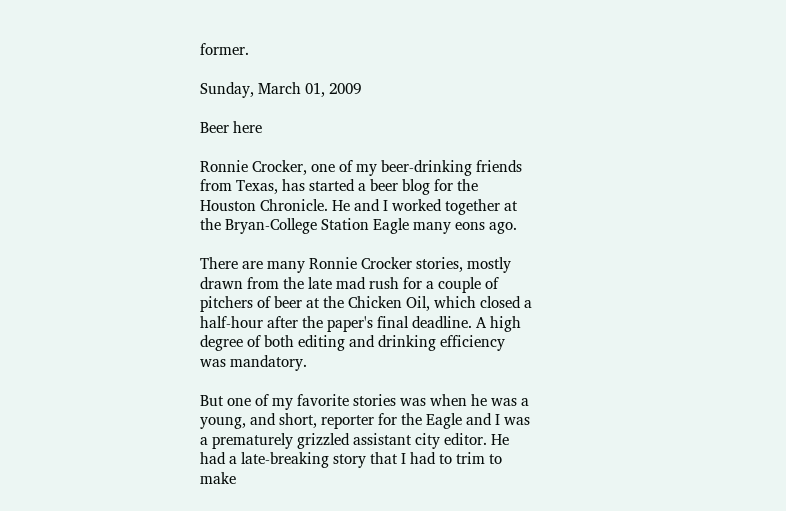former.

Sunday, March 01, 2009

Beer here

Ronnie Crocker, one of my beer-drinking friends from Texas, has started a beer blog for the Houston Chronicle. He and I worked together at the Bryan-College Station Eagle many eons ago.

There are many Ronnie Crocker stories, mostly drawn from the late mad rush for a couple of pitchers of beer at the Chicken Oil, which closed a half-hour after the paper's final deadline. A high degree of both editing and drinking efficiency was mandatory.

But one of my favorite stories was when he was a young, and short, reporter for the Eagle and I was a prematurely grizzled assistant city editor. He had a late-breaking story that I had to trim to make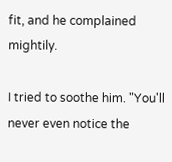fit, and he complained mightily.

I tried to soothe him. "You'll never even notice the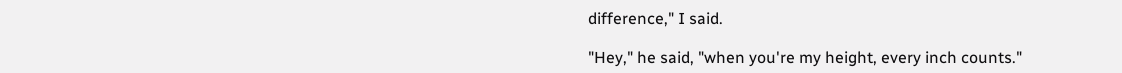difference," I said.

"Hey," he said, "when you're my height, every inch counts."